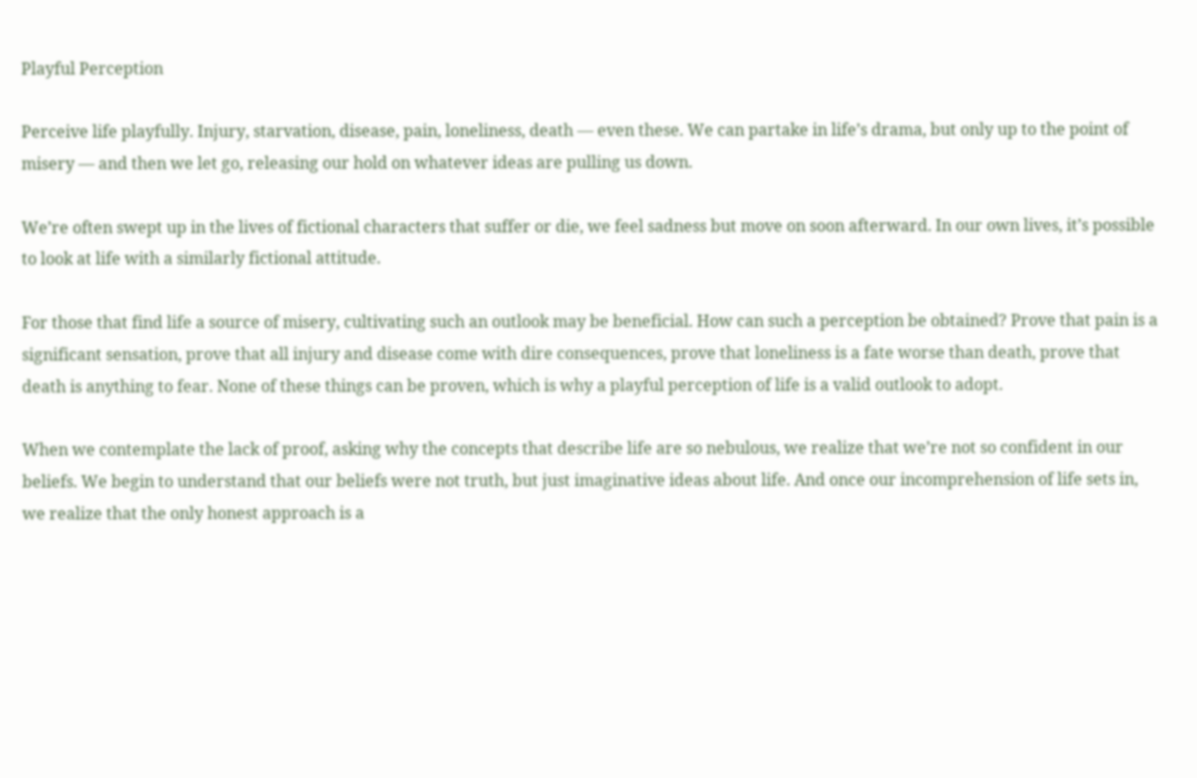Playful Perception

Perceive life playfully. Injury, starvation, disease, pain, loneliness, death — even these. We can partake in life’s drama, but only up to the point of misery — and then we let go, releasing our hold on whatever ideas are pulling us down.

We’re often swept up in the lives of fictional characters that suffer or die, we feel sadness but move on soon afterward. In our own lives, it’s possible to look at life with a similarly fictional attitude.

For those that find life a source of misery, cultivating such an outlook may be beneficial. How can such a perception be obtained? Prove that pain is a significant sensation, prove that all injury and disease come with dire consequences, prove that loneliness is a fate worse than death, prove that death is anything to fear. None of these things can be proven, which is why a playful perception of life is a valid outlook to adopt.

When we contemplate the lack of proof, asking why the concepts that describe life are so nebulous, we realize that we’re not so confident in our beliefs. We begin to understand that our beliefs were not truth, but just imaginative ideas about life. And once our incomprehension of life sets in, we realize that the only honest approach is a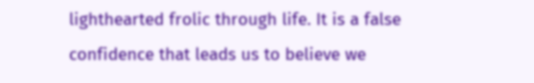lighthearted frolic through life. It is a false confidence that leads us to believe we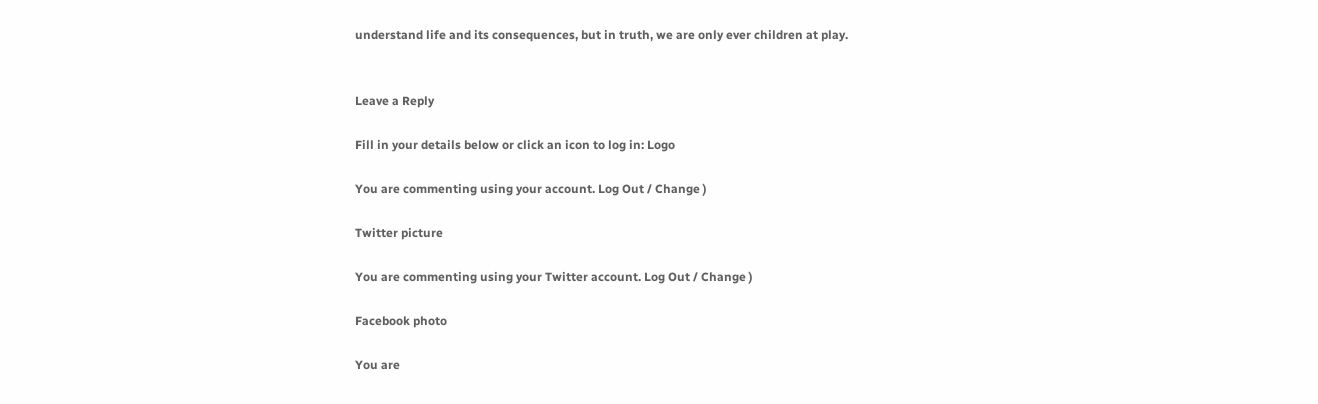understand life and its consequences, but in truth, we are only ever children at play.


Leave a Reply

Fill in your details below or click an icon to log in: Logo

You are commenting using your account. Log Out / Change )

Twitter picture

You are commenting using your Twitter account. Log Out / Change )

Facebook photo

You are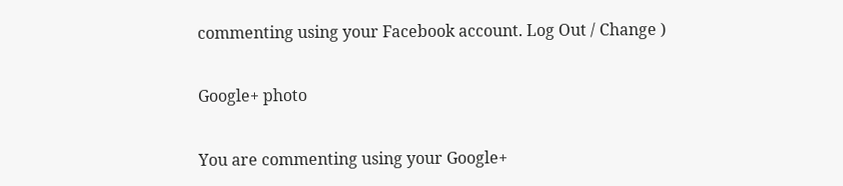commenting using your Facebook account. Log Out / Change )

Google+ photo

You are commenting using your Google+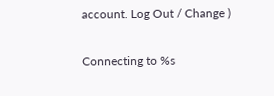account. Log Out / Change )

Connecting to %s